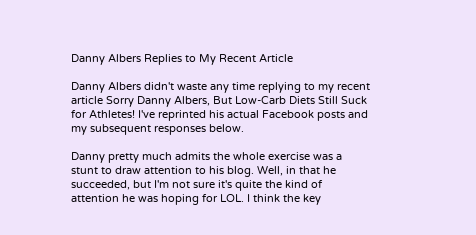Danny Albers Replies to My Recent Article

Danny Albers didn't waste any time replying to my recent article Sorry Danny Albers, But Low-Carb Diets Still Suck for Athletes! I've reprinted his actual Facebook posts and my subsequent responses below.

Danny pretty much admits the whole exercise was a stunt to draw attention to his blog. Well, in that he succeeded, but I'm not sure it's quite the kind of attention he was hoping for LOL. I think the key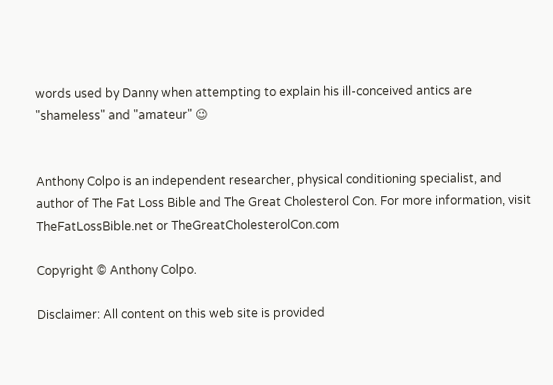words used by Danny when attempting to explain his ill-conceived antics are "shameless" and "amateur" 😉


Anthony Colpo is an independent researcher, physical conditioning specialist, and author of The Fat Loss Bible and The Great Cholesterol Con. For more information, visit TheFatLossBible.net or TheGreatCholesterolCon.com

Copyright © Anthony Colpo.

Disclaimer: All content on this web site is provided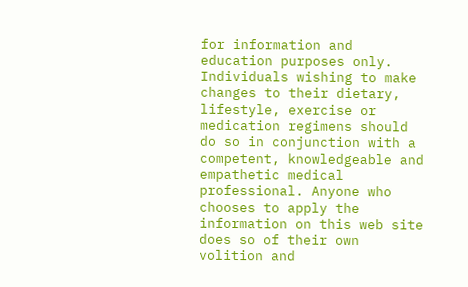for information and education purposes only. Individuals wishing to make changes to their dietary, lifestyle, exercise or medication regimens should do so in conjunction with a competent, knowledgeable and empathetic medical professional. Anyone who chooses to apply the information on this web site does so of their own volition and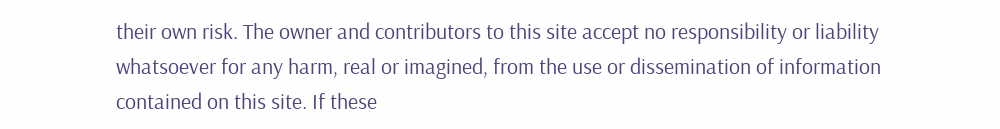their own risk. The owner and contributors to this site accept no responsibility or liability whatsoever for any harm, real or imagined, from the use or dissemination of information contained on this site. If these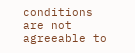conditions are not agreeable to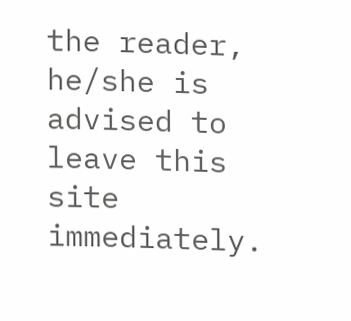the reader, he/she is advised to leave this site immediately.